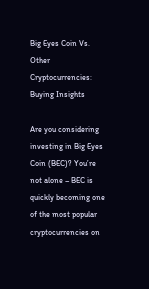Big Eyes Coin Vs. Other Cryptocurrencies: Buying Insights

Are you considering investing in Big Eyes Coin (BEC)? You’re not alone – BEC is quickly becoming one of the most popular cryptocurrencies on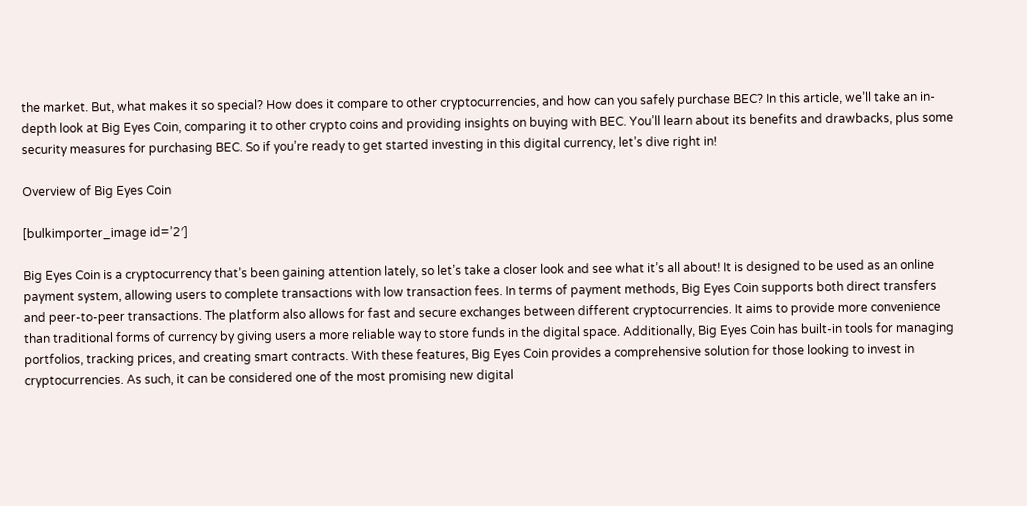the market. But, what makes it so special? How does it compare to other cryptocurrencies, and how can you safely purchase BEC? In this article, we’ll take an in-depth look at Big Eyes Coin, comparing it to other crypto coins and providing insights on buying with BEC. You’ll learn about its benefits and drawbacks, plus some security measures for purchasing BEC. So if you’re ready to get started investing in this digital currency, let’s dive right in!

Overview of Big Eyes Coin

[bulkimporter_image id=’2′]

Big Eyes Coin is a cryptocurrency that’s been gaining attention lately, so let’s take a closer look and see what it’s all about! It is designed to be used as an online payment system, allowing users to complete transactions with low transaction fees. In terms of payment methods, Big Eyes Coin supports both direct transfers and peer-to-peer transactions. The platform also allows for fast and secure exchanges between different cryptocurrencies. It aims to provide more convenience than traditional forms of currency by giving users a more reliable way to store funds in the digital space. Additionally, Big Eyes Coin has built-in tools for managing portfolios, tracking prices, and creating smart contracts. With these features, Big Eyes Coin provides a comprehensive solution for those looking to invest in cryptocurrencies. As such, it can be considered one of the most promising new digital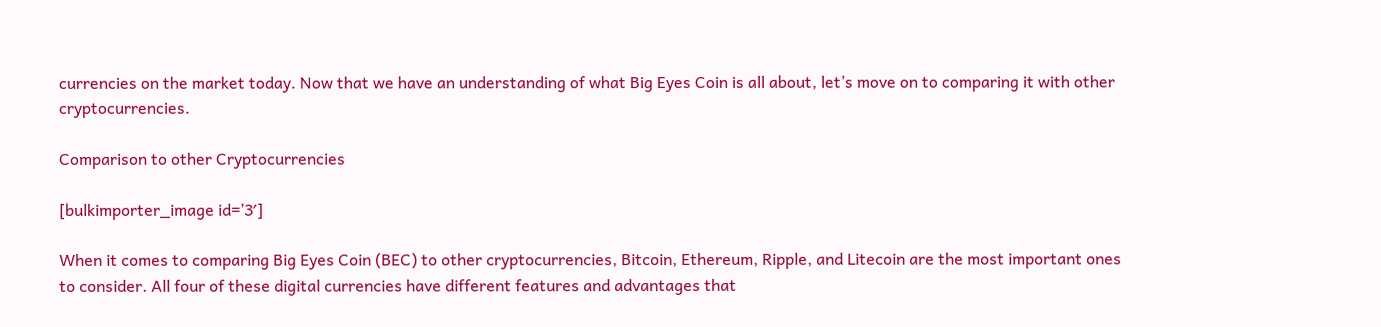currencies on the market today. Now that we have an understanding of what Big Eyes Coin is all about, let’s move on to comparing it with other cryptocurrencies.

Comparison to other Cryptocurrencies

[bulkimporter_image id=’3′]

When it comes to comparing Big Eyes Coin (BEC) to other cryptocurrencies, Bitcoin, Ethereum, Ripple, and Litecoin are the most important ones to consider. All four of these digital currencies have different features and advantages that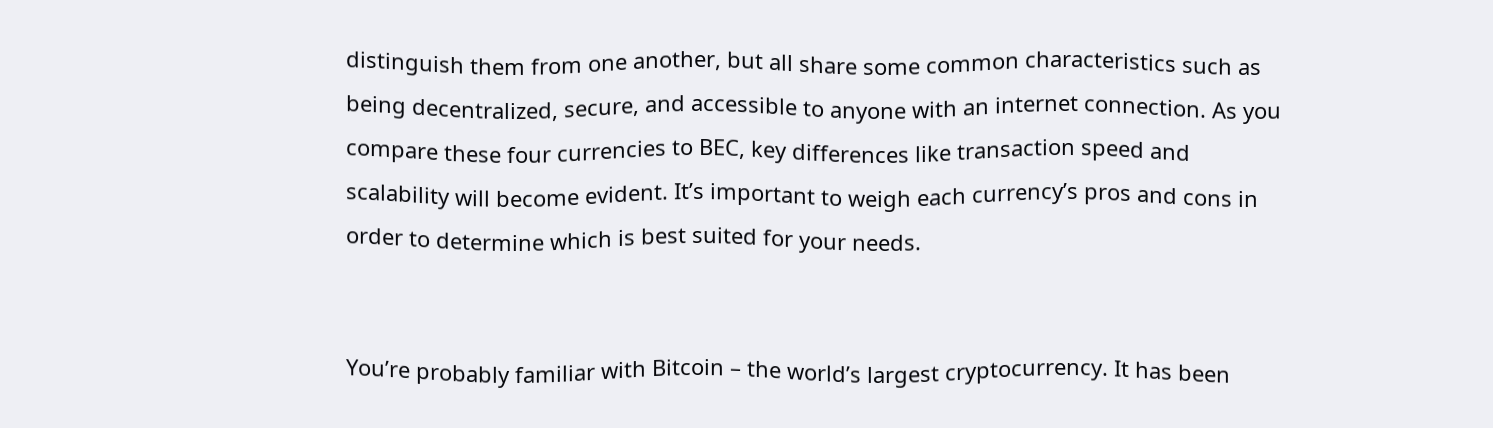distinguish them from one another, but all share some common characteristics such as being decentralized, secure, and accessible to anyone with an internet connection. As you compare these four currencies to BEC, key differences like transaction speed and scalability will become evident. It’s important to weigh each currency’s pros and cons in order to determine which is best suited for your needs.


You’re probably familiar with Bitcoin – the world’s largest cryptocurrency. It has been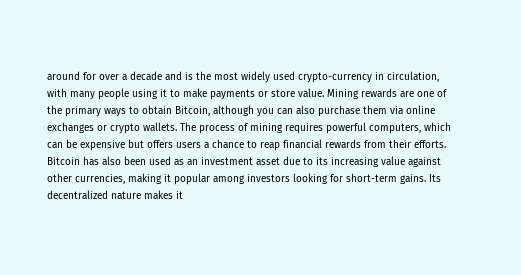around for over a decade and is the most widely used crypto-currency in circulation, with many people using it to make payments or store value. Mining rewards are one of the primary ways to obtain Bitcoin, although you can also purchase them via online exchanges or crypto wallets. The process of mining requires powerful computers, which can be expensive but offers users a chance to reap financial rewards from their efforts. Bitcoin has also been used as an investment asset due to its increasing value against other currencies, making it popular among investors looking for short-term gains. Its decentralized nature makes it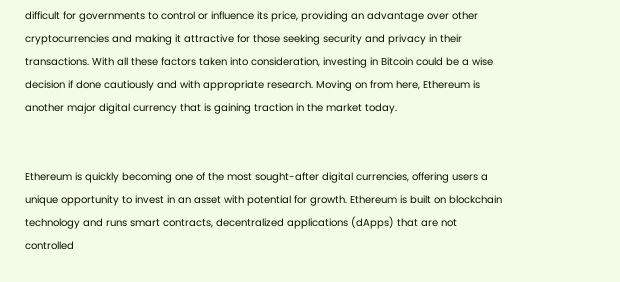difficult for governments to control or influence its price, providing an advantage over other cryptocurrencies and making it attractive for those seeking security and privacy in their transactions. With all these factors taken into consideration, investing in Bitcoin could be a wise decision if done cautiously and with appropriate research. Moving on from here, Ethereum is another major digital currency that is gaining traction in the market today.


Ethereum is quickly becoming one of the most sought-after digital currencies, offering users a unique opportunity to invest in an asset with potential for growth. Ethereum is built on blockchain technology and runs smart contracts, decentralized applications (dApps) that are not controlled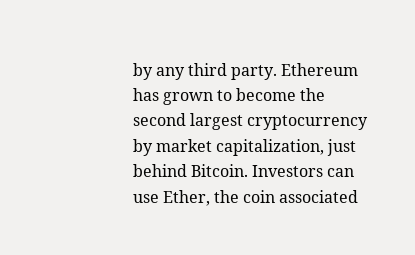by any third party. Ethereum has grown to become the second largest cryptocurrency by market capitalization, just behind Bitcoin. Investors can use Ether, the coin associated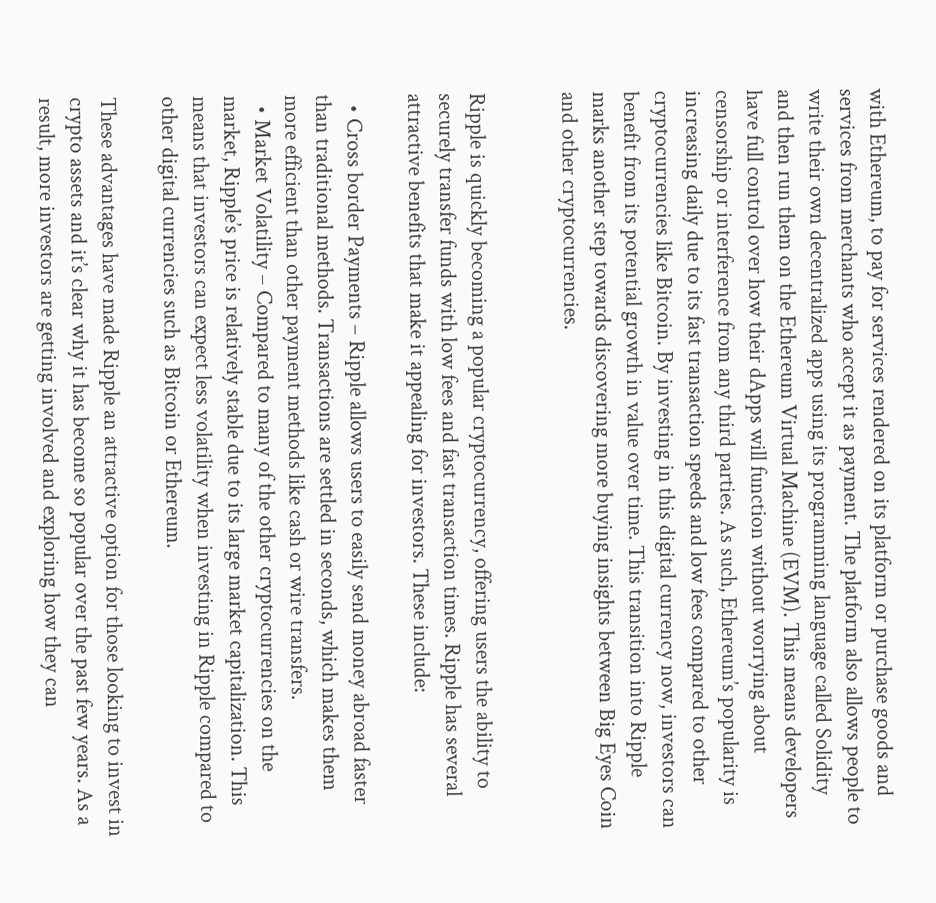with Ethereum, to pay for services rendered on its platform or purchase goods and services from merchants who accept it as payment. The platform also allows people to write their own decentralized apps using its programming language called Solidity and then run them on the Ethereum Virtual Machine (EVM). This means developers have full control over how their dApps will function without worrying about censorship or interference from any third parties. As such, Ethereum’s popularity is increasing daily due to its fast transaction speeds and low fees compared to other cryptocurrencies like Bitcoin. By investing in this digital currency now, investors can benefit from its potential growth in value over time. This transition into Ripple marks another step towards discovering more buying insights between Big Eyes Coin and other cryptocurrencies.


Ripple is quickly becoming a popular cryptocurrency, offering users the ability to securely transfer funds with low fees and fast transaction times. Ripple has several attractive benefits that make it appealing for investors. These include:

  • Cross border Payments – Ripple allows users to easily send money abroad faster than traditional methods. Transactions are settled in seconds, which makes them more efficient than other payment methods like cash or wire transfers.
  • Market Volatility – Compared to many of the other cryptocurrencies on the market, Ripple’s price is relatively stable due to its large market capitalization. This means that investors can expect less volatility when investing in Ripple compared to other digital currencies such as Bitcoin or Ethereum.

These advantages have made Ripple an attractive option for those looking to invest in crypto assets and it’s clear why it has become so popular over the past few years. As a result, more investors are getting involved and exploring how they can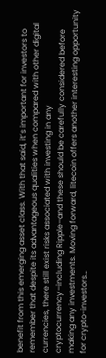benefit from this emerging asset class. With that said, it’s important for investors to remember that despite its advantageous qualities when compared with other digital currencies, there still exist risks associated with investing in any cryptocurrency–including Ripple–and these should be carefully considered before making any investments. Moving forward, litecoin offers another interesting opportunity for crypto-investors…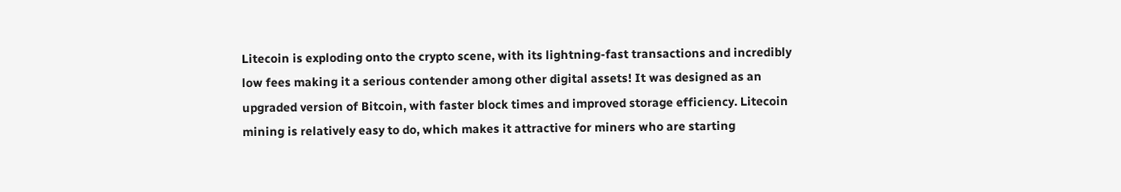Litecoin is exploding onto the crypto scene, with its lightning-fast transactions and incredibly low fees making it a serious contender among other digital assets! It was designed as an upgraded version of Bitcoin, with faster block times and improved storage efficiency. Litecoin mining is relatively easy to do, which makes it attractive for miners who are starting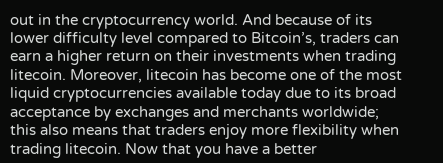out in the cryptocurrency world. And because of its lower difficulty level compared to Bitcoin’s, traders can earn a higher return on their investments when trading litecoin. Moreover, litecoin has become one of the most liquid cryptocurrencies available today due to its broad acceptance by exchanges and merchants worldwide; this also means that traders enjoy more flexibility when trading litecoin. Now that you have a better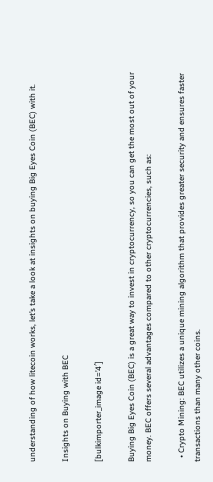understanding of how litecoin works, let’s take a look at insights on buying Big Eyes Coin (BEC) with it.

Insights on Buying with BEC

[bulkimporter_image id=’4′]

Buying Big Eyes Coin (BEC) is a great way to invest in cryptocurrency, so you can get the most out of your money. BEC offers several advantages compared to other cryptocurrencies, such as:

  • Crypto Mining: BEC utilizes a unique mining algorithm that provides greater security and ensures faster transactions than many other coins.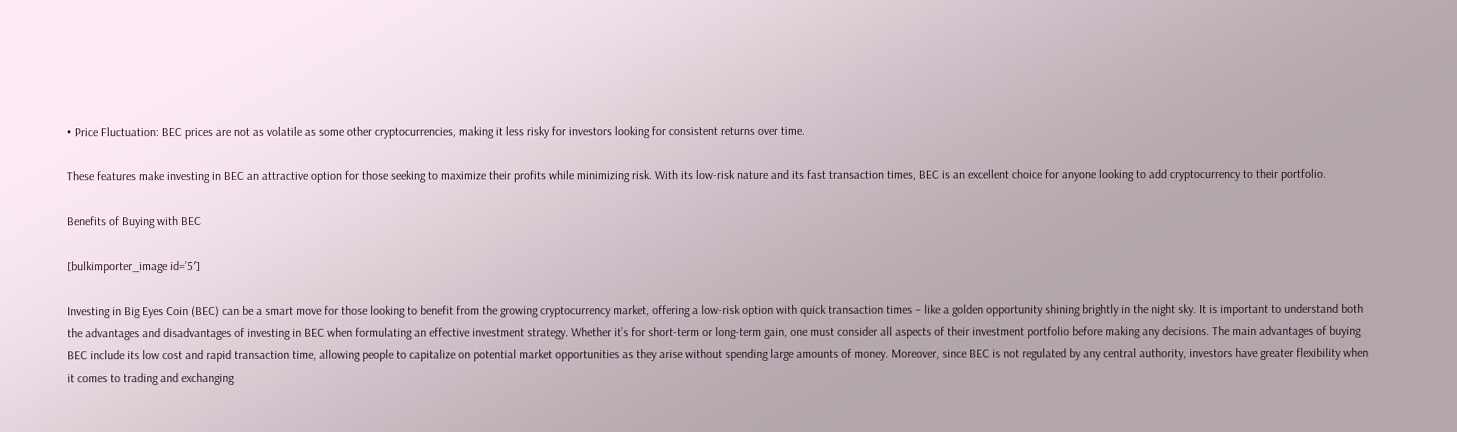• Price Fluctuation: BEC prices are not as volatile as some other cryptocurrencies, making it less risky for investors looking for consistent returns over time.

These features make investing in BEC an attractive option for those seeking to maximize their profits while minimizing risk. With its low-risk nature and its fast transaction times, BEC is an excellent choice for anyone looking to add cryptocurrency to their portfolio.

Benefits of Buying with BEC

[bulkimporter_image id=’5′]

Investing in Big Eyes Coin (BEC) can be a smart move for those looking to benefit from the growing cryptocurrency market, offering a low-risk option with quick transaction times – like a golden opportunity shining brightly in the night sky. It is important to understand both the advantages and disadvantages of investing in BEC when formulating an effective investment strategy. Whether it’s for short-term or long-term gain, one must consider all aspects of their investment portfolio before making any decisions. The main advantages of buying BEC include its low cost and rapid transaction time, allowing people to capitalize on potential market opportunities as they arise without spending large amounts of money. Moreover, since BEC is not regulated by any central authority, investors have greater flexibility when it comes to trading and exchanging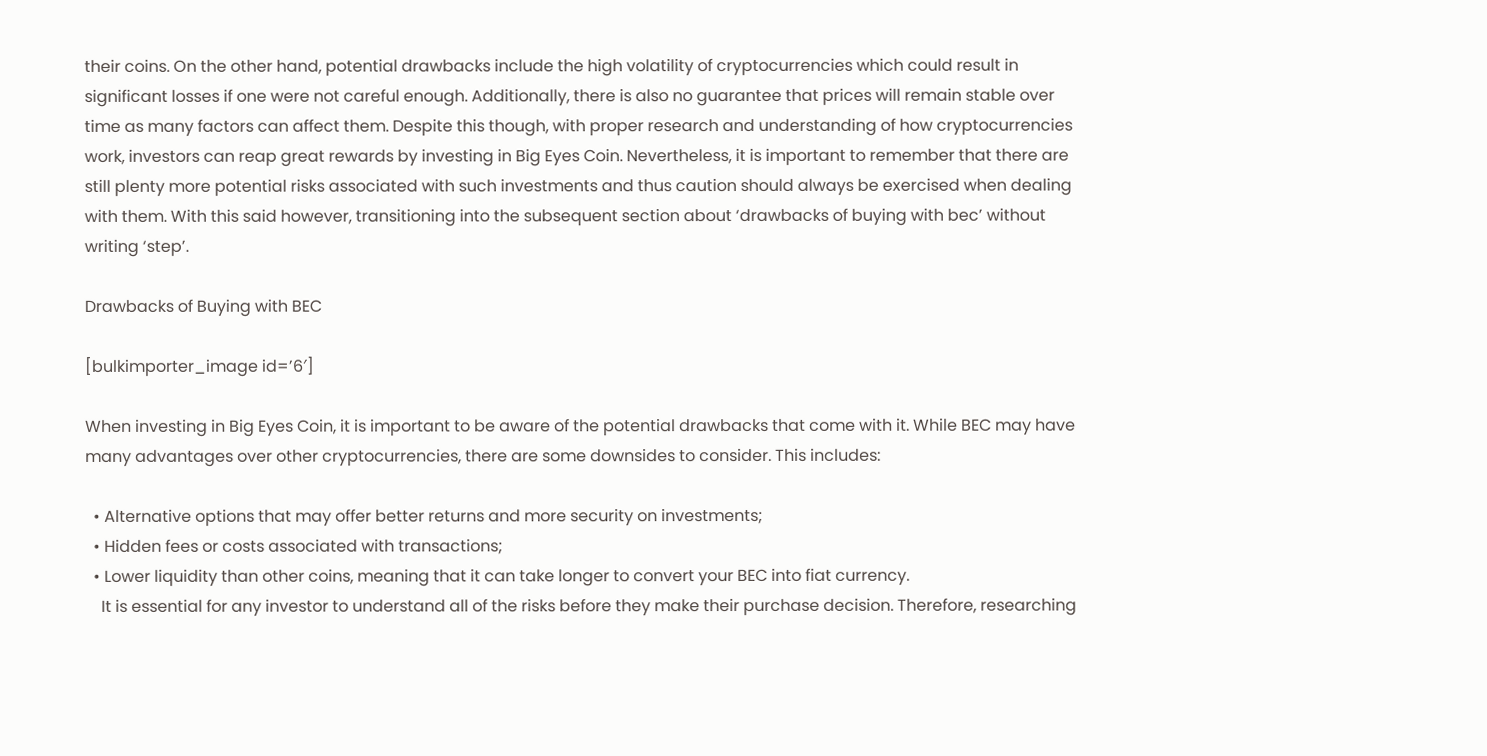their coins. On the other hand, potential drawbacks include the high volatility of cryptocurrencies which could result in significant losses if one were not careful enough. Additionally, there is also no guarantee that prices will remain stable over time as many factors can affect them. Despite this though, with proper research and understanding of how cryptocurrencies work, investors can reap great rewards by investing in Big Eyes Coin. Nevertheless, it is important to remember that there are still plenty more potential risks associated with such investments and thus caution should always be exercised when dealing with them. With this said however, transitioning into the subsequent section about ‘drawbacks of buying with bec’ without writing ‘step’.

Drawbacks of Buying with BEC

[bulkimporter_image id=’6′]

When investing in Big Eyes Coin, it is important to be aware of the potential drawbacks that come with it. While BEC may have many advantages over other cryptocurrencies, there are some downsides to consider. This includes:

  • Alternative options that may offer better returns and more security on investments;
  • Hidden fees or costs associated with transactions;
  • Lower liquidity than other coins, meaning that it can take longer to convert your BEC into fiat currency.
    It is essential for any investor to understand all of the risks before they make their purchase decision. Therefore, researching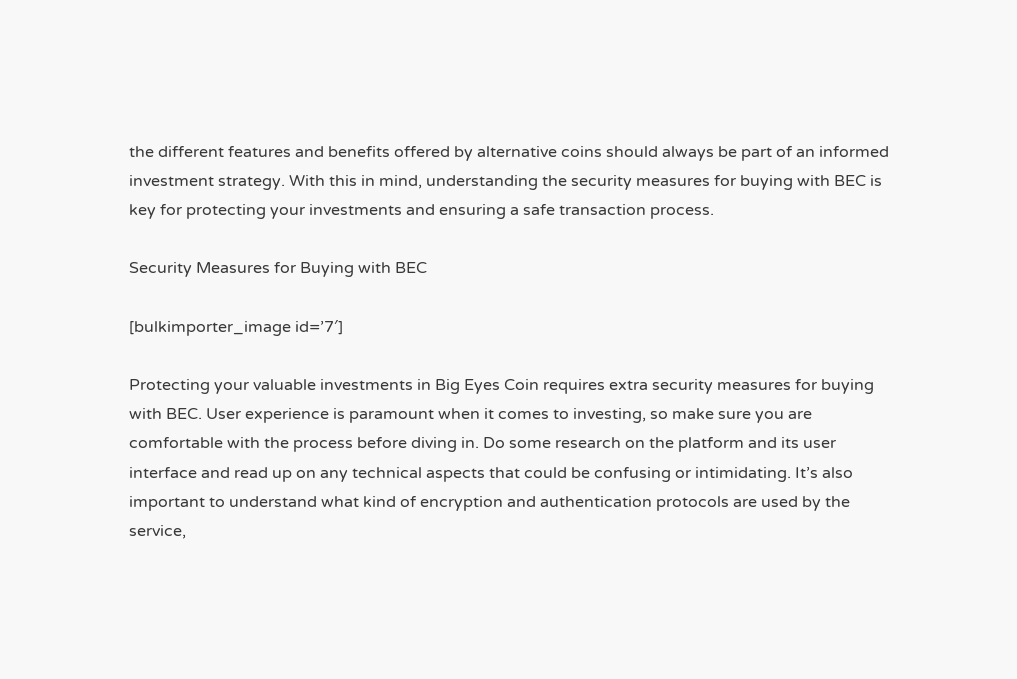the different features and benefits offered by alternative coins should always be part of an informed investment strategy. With this in mind, understanding the security measures for buying with BEC is key for protecting your investments and ensuring a safe transaction process.

Security Measures for Buying with BEC

[bulkimporter_image id=’7′]

Protecting your valuable investments in Big Eyes Coin requires extra security measures for buying with BEC. User experience is paramount when it comes to investing, so make sure you are comfortable with the process before diving in. Do some research on the platform and its user interface and read up on any technical aspects that could be confusing or intimidating. It’s also important to understand what kind of encryption and authentication protocols are used by the service,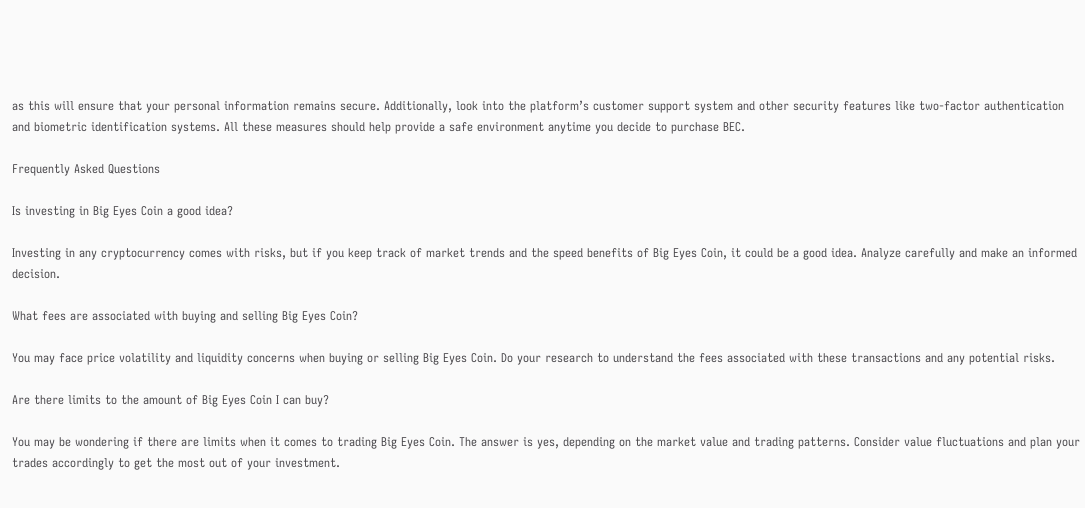as this will ensure that your personal information remains secure. Additionally, look into the platform’s customer support system and other security features like two-factor authentication and biometric identification systems. All these measures should help provide a safe environment anytime you decide to purchase BEC.

Frequently Asked Questions

Is investing in Big Eyes Coin a good idea?

Investing in any cryptocurrency comes with risks, but if you keep track of market trends and the speed benefits of Big Eyes Coin, it could be a good idea. Analyze carefully and make an informed decision.

What fees are associated with buying and selling Big Eyes Coin?

You may face price volatility and liquidity concerns when buying or selling Big Eyes Coin. Do your research to understand the fees associated with these transactions and any potential risks.

Are there limits to the amount of Big Eyes Coin I can buy?

You may be wondering if there are limits when it comes to trading Big Eyes Coin. The answer is yes, depending on the market value and trading patterns. Consider value fluctuations and plan your trades accordingly to get the most out of your investment.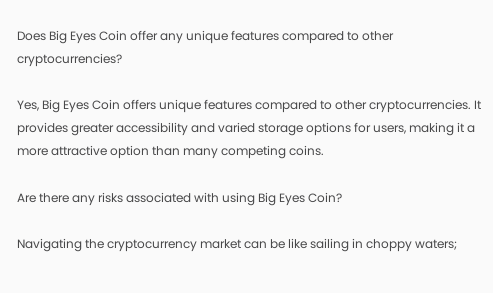Does Big Eyes Coin offer any unique features compared to other cryptocurrencies?

Yes, Big Eyes Coin offers unique features compared to other cryptocurrencies. It provides greater accessibility and varied storage options for users, making it a more attractive option than many competing coins.

Are there any risks associated with using Big Eyes Coin?

Navigating the cryptocurrency market can be like sailing in choppy waters;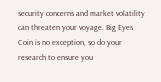security concerns and market volatility can threaten your voyage. Big Eyes Coin is no exception, so do your research to ensure you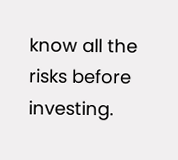know all the risks before investing.